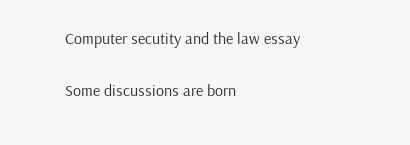Computer secutity and the law essay

Some discussions are born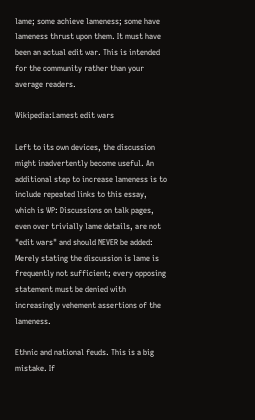lame; some achieve lameness; some have lameness thrust upon them. It must have been an actual edit war. This is intended for the community rather than your average readers.

Wikipedia:Lamest edit wars

Left to its own devices, the discussion might inadvertently become useful. An additional step to increase lameness is to include repeated links to this essay, which is WP: Discussions on talk pages, even over trivially lame details, are not "edit wars" and should NEVER be added: Merely stating the discussion is lame is frequently not sufficient; every opposing statement must be denied with increasingly vehement assertions of the lameness.

Ethnic and national feuds. This is a big mistake. If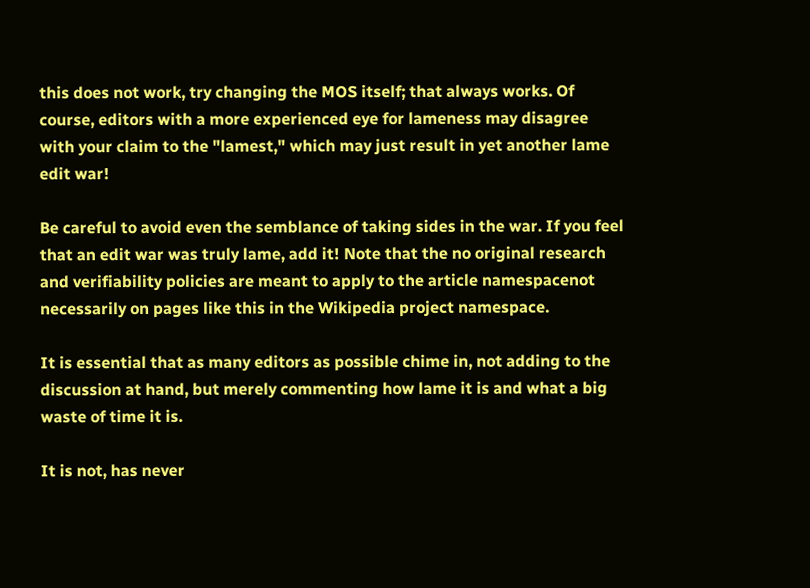this does not work, try changing the MOS itself; that always works. Of course, editors with a more experienced eye for lameness may disagree with your claim to the "lamest," which may just result in yet another lame edit war!

Be careful to avoid even the semblance of taking sides in the war. If you feel that an edit war was truly lame, add it! Note that the no original research and verifiability policies are meant to apply to the article namespacenot necessarily on pages like this in the Wikipedia project namespace.

It is essential that as many editors as possible chime in, not adding to the discussion at hand, but merely commenting how lame it is and what a big waste of time it is.

It is not, has never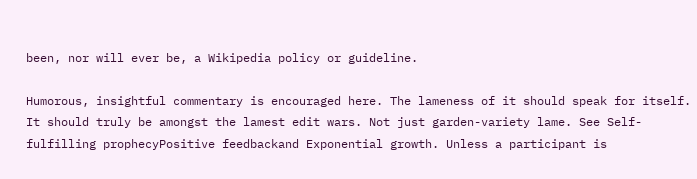been, nor will ever be, a Wikipedia policy or guideline.

Humorous, insightful commentary is encouraged here. The lameness of it should speak for itself. It should truly be amongst the lamest edit wars. Not just garden-variety lame. See Self-fulfilling prophecyPositive feedbackand Exponential growth. Unless a participant is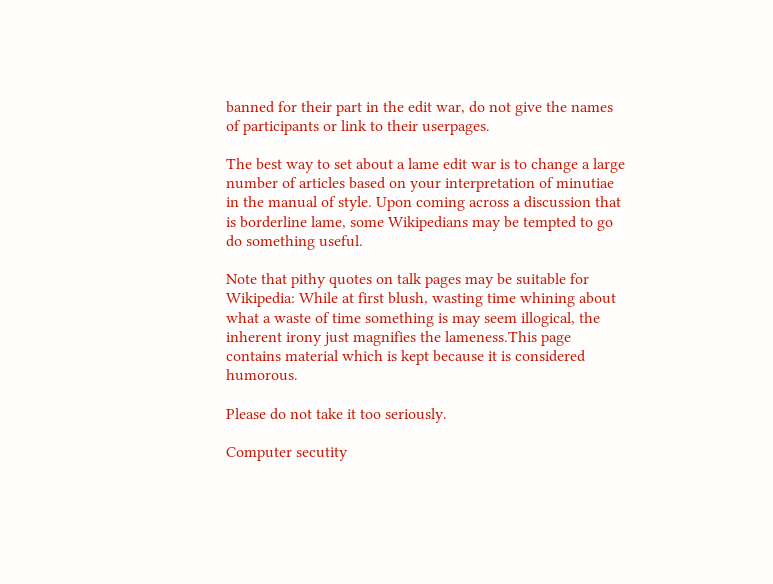banned for their part in the edit war, do not give the names of participants or link to their userpages.

The best way to set about a lame edit war is to change a large number of articles based on your interpretation of minutiae in the manual of style. Upon coming across a discussion that is borderline lame, some Wikipedians may be tempted to go do something useful.

Note that pithy quotes on talk pages may be suitable for Wikipedia: While at first blush, wasting time whining about what a waste of time something is may seem illogical, the inherent irony just magnifies the lameness.This page contains material which is kept because it is considered humorous.

Please do not take it too seriously.

Computer secutity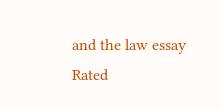and the law essay
Rated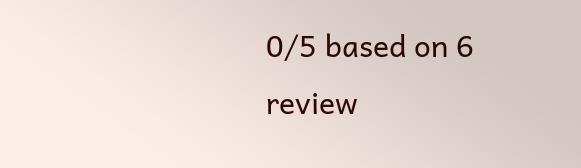0/5 based on 6 review